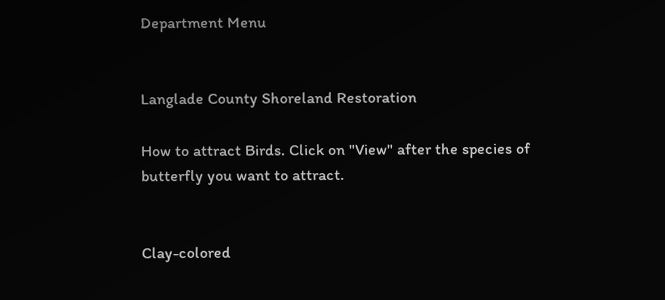Department Menu


Langlade County Shoreland Restoration

How to attract Birds. Click on "View" after the species of butterfly you want to attract.


Clay-colored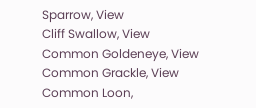Sparrow, View
Cliff Swallow, View
Common Goldeneye, View
Common Grackle, View
Common Loon,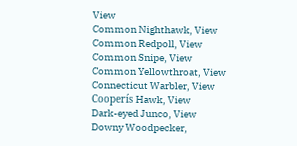View
Common Nighthawk, View
Common Redpoll, View
Common Snipe, View
Common Yellowthroat, View
Connecticut Warbler, View
Cooperís Hawk, View
Dark-eyed Junco, View
Downy Woodpecker,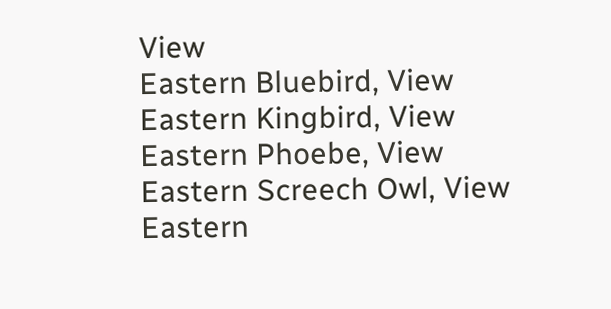View
Eastern Bluebird, View
Eastern Kingbird, View
Eastern Phoebe, View
Eastern Screech Owl, View
Eastern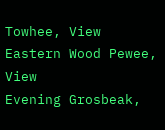Towhee, View
Eastern Wood Pewee, View
Evening Grosbeak,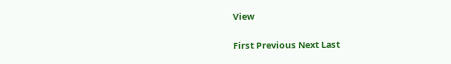View


First Previous Next Last